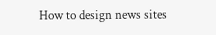How to design news sites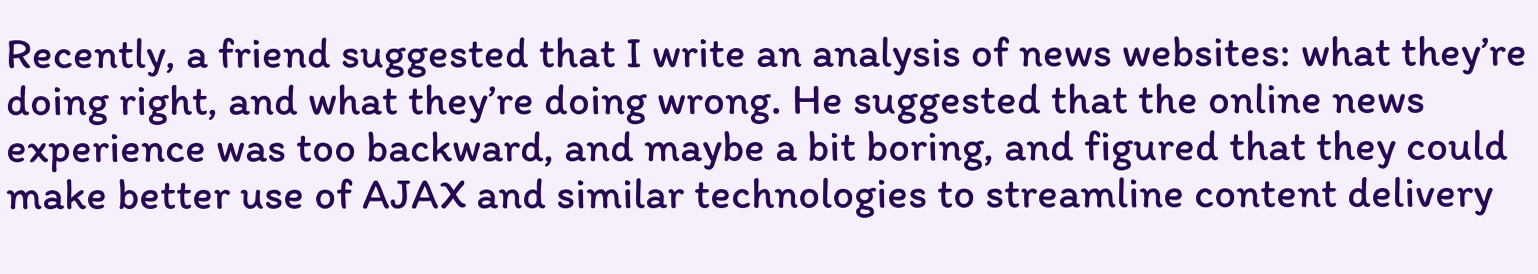Recently, a friend suggested that I write an analysis of news websites: what they’re doing right, and what they’re doing wrong. He suggested that the online news experience was too backward, and maybe a bit boring, and figured that they could make better use of AJAX and similar technologies to streamline content delivery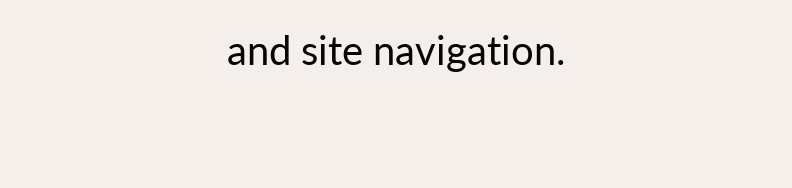and site navigation.